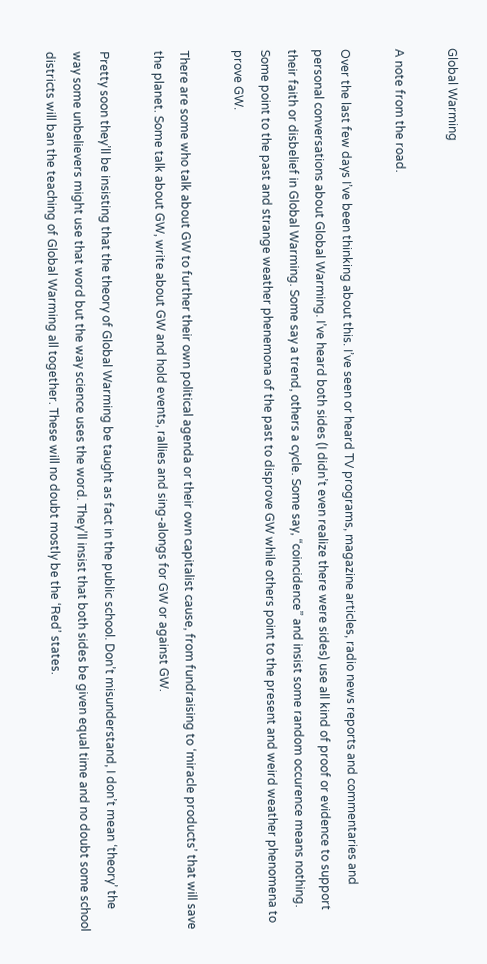Global Warming

A note from the road.

Over the last few days I’ve been thinking about this. I’ve seen or heard TV programs, magazine articles, radio news reports and commentaries and personal conversations about Global Warming. I’ve heard both sides (I didn’t even realize there were sides) use all kind of proof or evidence to support their faith or disbelief in Global Warming. Some say a trend, others a cycle. Some say, “coincidence” and insist some random occurence means nothing. Some point to the past and strange weather phenemona of the past to disprove GW while others point to the present and weird weather phenomena to prove GW.

There are some who talk about GW to further their own political agenda or their own capitalist cause, from fundraising to ‘miracle products’ that will save the planet. Some talk about GW, write about GW and hold events, rallies and sing-alongs for GW or against GW.

Pretty soon they’ll be insisting that the theory of Global Warming be taught as fact in the public school. Don’t misunderstand, I don’t mean ‘theory’ the way some unbelievers might use that word but the way science uses the word. They’ll insist that both sides be given equal time and no doubt some school districts will ban the teaching of Global Warming all together. These will no doubt mostly be the ‘Red’ states.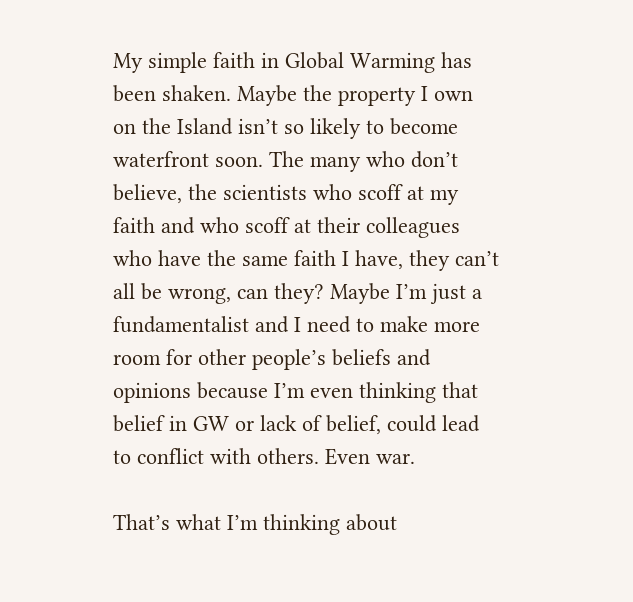My simple faith in Global Warming has been shaken. Maybe the property I own on the Island isn’t so likely to become waterfront soon. The many who don’t believe, the scientists who scoff at my faith and who scoff at their colleagues who have the same faith I have, they can’t all be wrong, can they? Maybe I’m just a fundamentalist and I need to make more room for other people’s beliefs and opinions because I’m even thinking that belief in GW or lack of belief, could lead to conflict with others. Even war.

That’s what I’m thinking about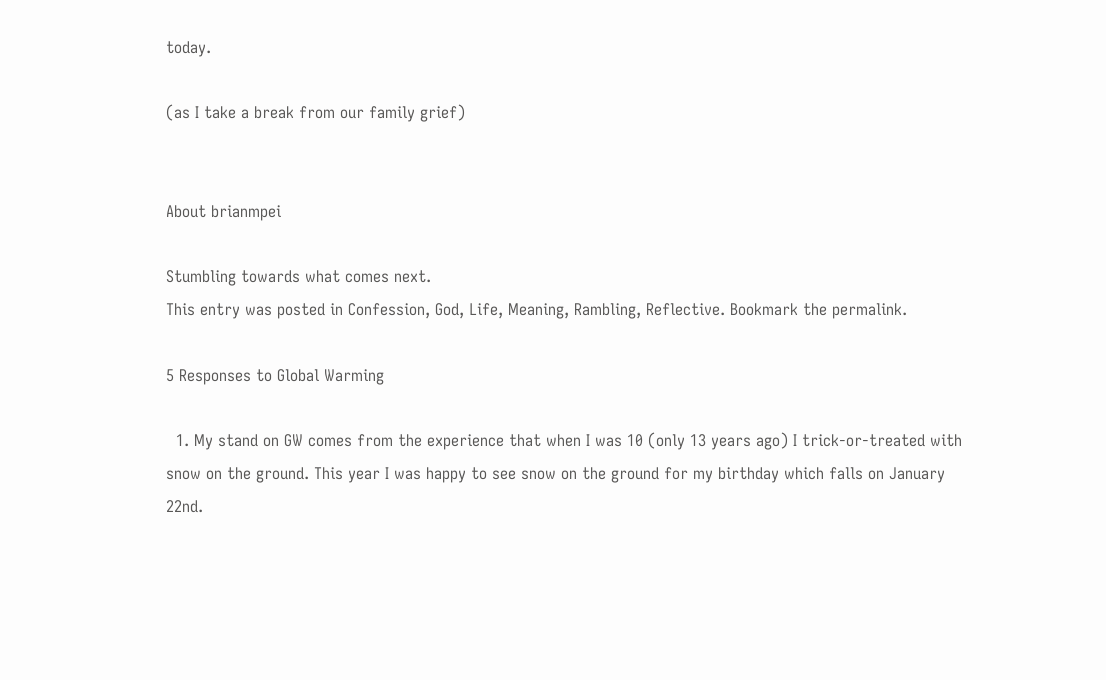today.

(as I take a break from our family grief)


About brianmpei

Stumbling towards what comes next.
This entry was posted in Confession, God, Life, Meaning, Rambling, Reflective. Bookmark the permalink.

5 Responses to Global Warming

  1. My stand on GW comes from the experience that when I was 10 (only 13 years ago) I trick-or-treated with snow on the ground. This year I was happy to see snow on the ground for my birthday which falls on January 22nd.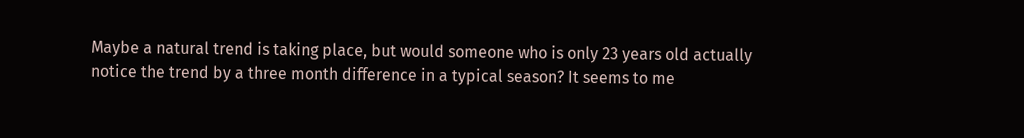Maybe a natural trend is taking place, but would someone who is only 23 years old actually notice the trend by a three month difference in a typical season? It seems to me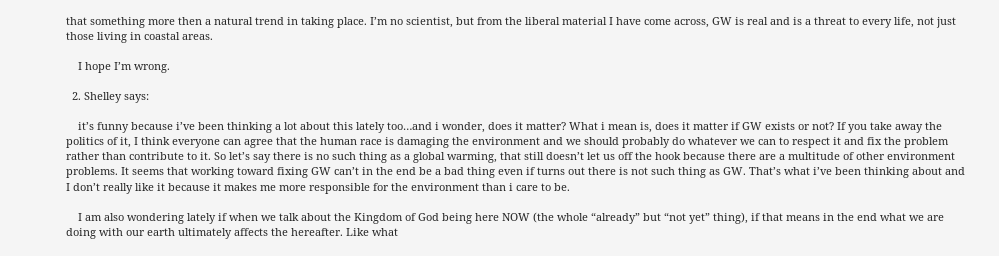that something more then a natural trend in taking place. I’m no scientist, but from the liberal material I have come across, GW is real and is a threat to every life, not just those living in coastal areas.

    I hope I’m wrong.

  2. Shelley says:

    it’s funny because i’ve been thinking a lot about this lately too…and i wonder, does it matter? What i mean is, does it matter if GW exists or not? If you take away the politics of it, I think everyone can agree that the human race is damaging the environment and we should probably do whatever we can to respect it and fix the problem rather than contribute to it. So let’s say there is no such thing as a global warming, that still doesn’t let us off the hook because there are a multitude of other environment problems. It seems that working toward fixing GW can’t in the end be a bad thing even if turns out there is not such thing as GW. That’s what i’ve been thinking about and I don’t really like it because it makes me more responsible for the environment than i care to be.

    I am also wondering lately if when we talk about the Kingdom of God being here NOW (the whole “already” but “not yet” thing), if that means in the end what we are doing with our earth ultimately affects the hereafter. Like what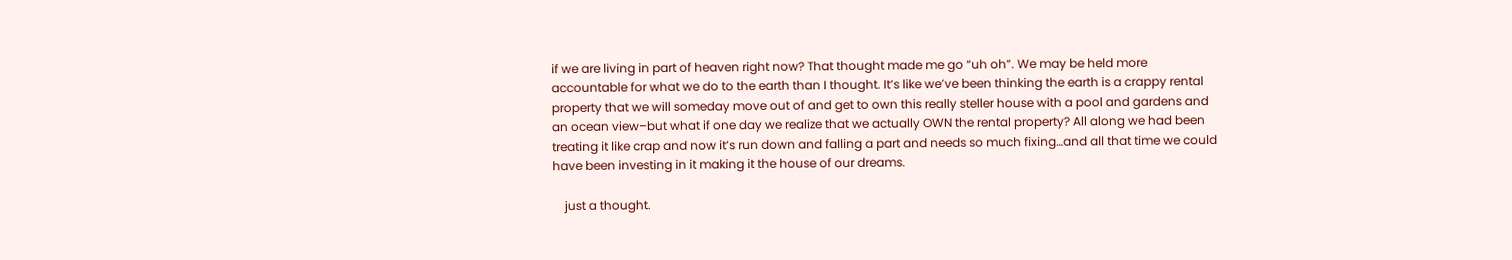if we are living in part of heaven right now? That thought made me go “uh oh”. We may be held more accountable for what we do to the earth than I thought. It’s like we’ve been thinking the earth is a crappy rental property that we will someday move out of and get to own this really steller house with a pool and gardens and an ocean view–but what if one day we realize that we actually OWN the rental property? All along we had been treating it like crap and now it’s run down and falling a part and needs so much fixing…and all that time we could have been investing in it making it the house of our dreams.

    just a thought.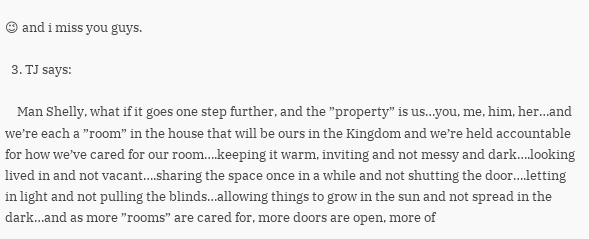😉 and i miss you guys.

  3. TJ says:

    Man Shelly, what if it goes one step further, and the ”property” is us…you, me, him, her…and we’re each a ”room” in the house that will be ours in the Kingdom and we’re held accountable for how we’ve cared for our room….keeping it warm, inviting and not messy and dark….looking lived in and not vacant….sharing the space once in a while and not shutting the door….letting in light and not pulling the blinds…allowing things to grow in the sun and not spread in the dark…and as more ”rooms” are cared for, more doors are open, more of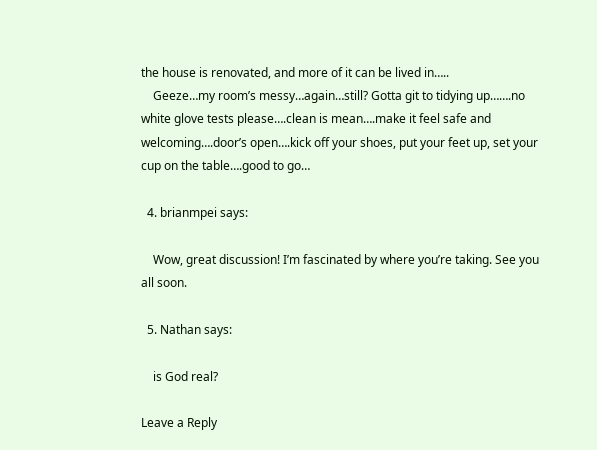the house is renovated, and more of it can be lived in…..
    Geeze…my room’s messy…again…still? Gotta git to tidying up…….no white glove tests please….clean is mean….make it feel safe and welcoming….door’s open….kick off your shoes, put your feet up, set your cup on the table….good to go…

  4. brianmpei says:

    Wow, great discussion! I’m fascinated by where you’re taking. See you all soon.

  5. Nathan says:

    is God real?

Leave a Reply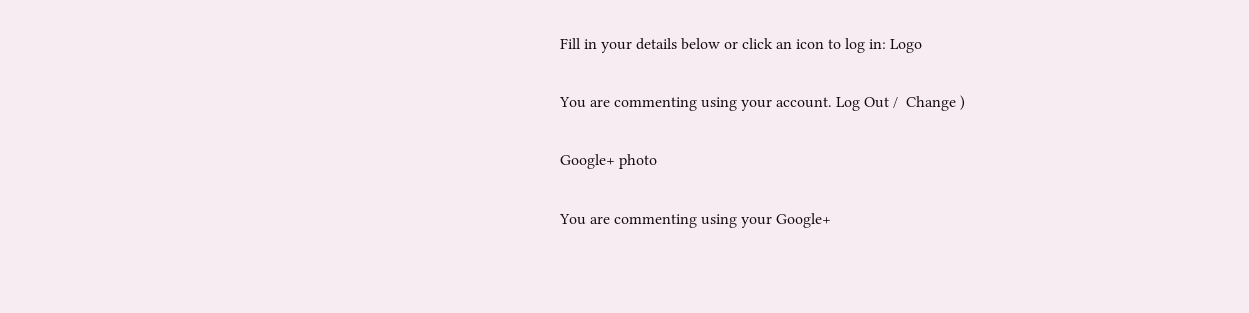Fill in your details below or click an icon to log in: Logo

You are commenting using your account. Log Out /  Change )

Google+ photo

You are commenting using your Google+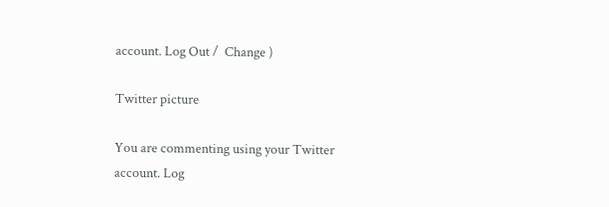account. Log Out /  Change )

Twitter picture

You are commenting using your Twitter account. Log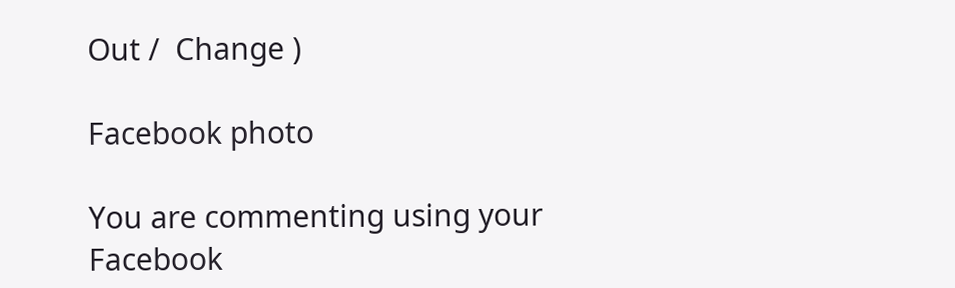Out /  Change )

Facebook photo

You are commenting using your Facebook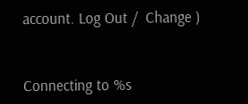account. Log Out /  Change )


Connecting to %s